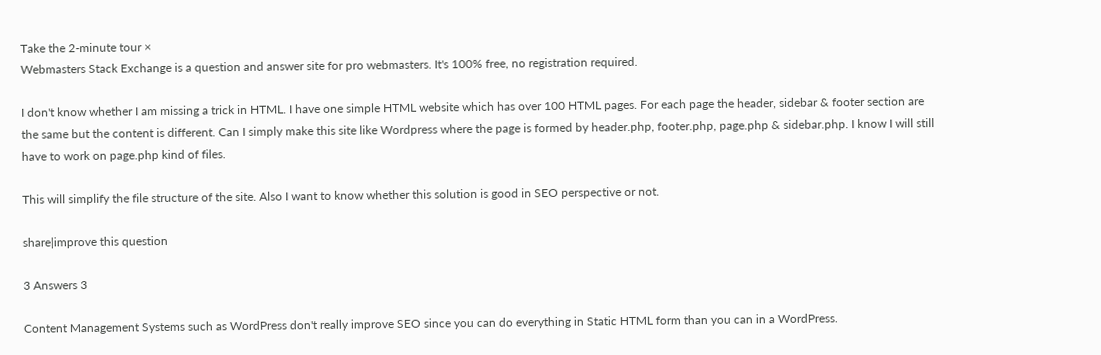Take the 2-minute tour ×
Webmasters Stack Exchange is a question and answer site for pro webmasters. It's 100% free, no registration required.

I don't know whether I am missing a trick in HTML. I have one simple HTML website which has over 100 HTML pages. For each page the header, sidebar & footer section are the same but the content is different. Can I simply make this site like Wordpress where the page is formed by header.php, footer.php, page.php & sidebar.php. I know I will still have to work on page.php kind of files.

This will simplify the file structure of the site. Also I want to know whether this solution is good in SEO perspective or not.

share|improve this question

3 Answers 3

Content Management Systems such as WordPress don't really improve SEO since you can do everything in Static HTML form than you can in a WordPress.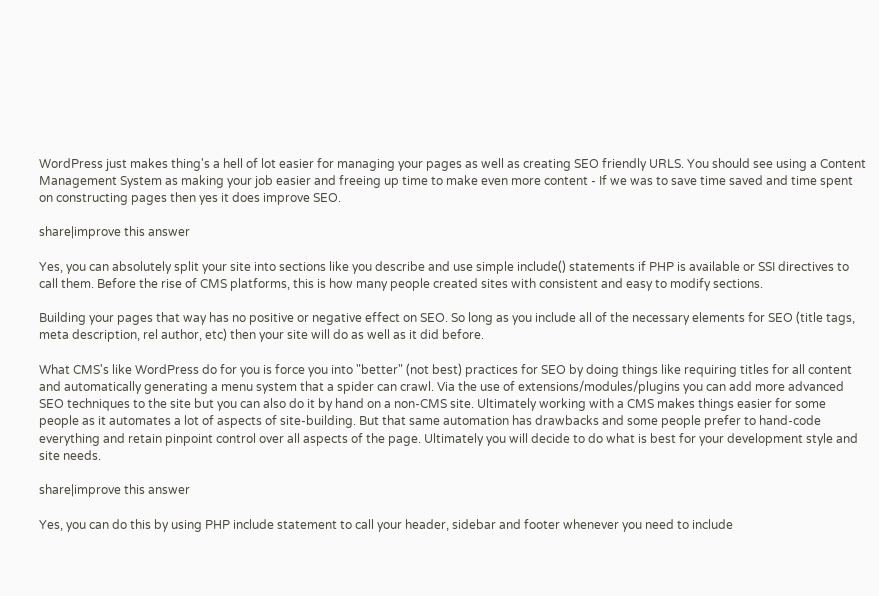WordPress just makes thing's a hell of lot easier for managing your pages as well as creating SEO friendly URLS. You should see using a Content Management System as making your job easier and freeing up time to make even more content - If we was to save time saved and time spent on constructing pages then yes it does improve SEO.

share|improve this answer

Yes, you can absolutely split your site into sections like you describe and use simple include() statements if PHP is available or SSI directives to call them. Before the rise of CMS platforms, this is how many people created sites with consistent and easy to modify sections.

Building your pages that way has no positive or negative effect on SEO. So long as you include all of the necessary elements for SEO (title tags, meta description, rel author, etc) then your site will do as well as it did before.

What CMS's like WordPress do for you is force you into "better" (not best) practices for SEO by doing things like requiring titles for all content and automatically generating a menu system that a spider can crawl. Via the use of extensions/modules/plugins you can add more advanced SEO techniques to the site but you can also do it by hand on a non-CMS site. Ultimately working with a CMS makes things easier for some people as it automates a lot of aspects of site-building. But that same automation has drawbacks and some people prefer to hand-code everything and retain pinpoint control over all aspects of the page. Ultimately you will decide to do what is best for your development style and site needs.

share|improve this answer

Yes, you can do this by using PHP include statement to call your header, sidebar and footer whenever you need to include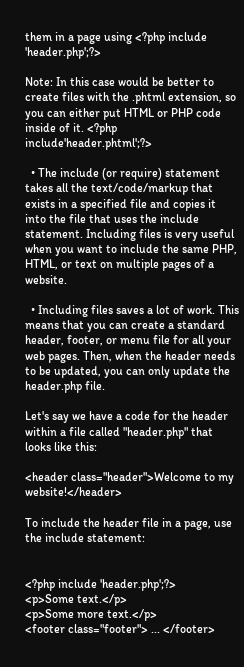them in a page using <?php include 'header.php';?>

Note: In this case would be better to create files with the .phtml extension, so you can either put HTML or PHP code inside of it. <?php include'header.phtml';?>

  • The include (or require) statement takes all the text/code/markup that exists in a specified file and copies it into the file that uses the include statement. Including files is very useful when you want to include the same PHP, HTML, or text on multiple pages of a website.

  • Including files saves a lot of work. This means that you can create a standard header, footer, or menu file for all your web pages. Then, when the header needs to be updated, you can only update the header.php file.

Let's say we have a code for the header within a file called "header.php" that looks like this:

<header class="header">Welcome to my website!</header>

To include the header file in a page, use the include statement:


<?php include 'header.php';?>
<p>Some text.</p>
<p>Some more text.</p>
<footer class="footer"> ... </footer>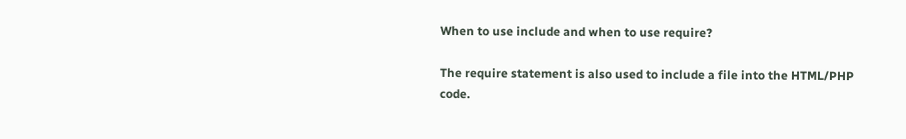When to use include and when to use require?

The require statement is also used to include a file into the HTML/PHP code.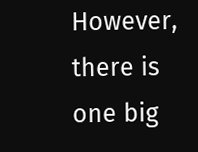However, there is one big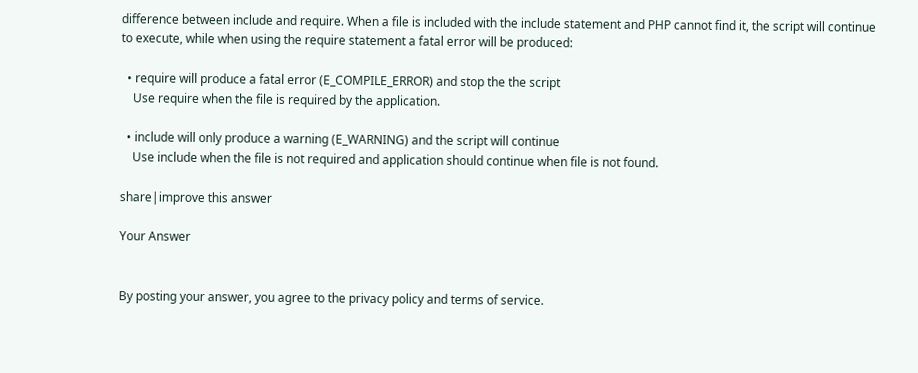difference between include and require. When a file is included with the include statement and PHP cannot find it, the script will continue to execute, while when using the require statement a fatal error will be produced:

  • require will produce a fatal error (E_COMPILE_ERROR) and stop the the script
    Use require when the file is required by the application.

  • include will only produce a warning (E_WARNING) and the script will continue
    Use include when the file is not required and application should continue when file is not found.

share|improve this answer

Your Answer


By posting your answer, you agree to the privacy policy and terms of service.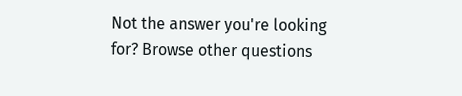Not the answer you're looking for? Browse other questions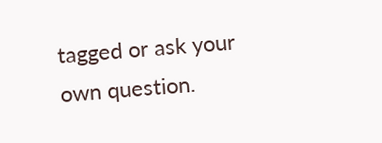tagged or ask your own question.